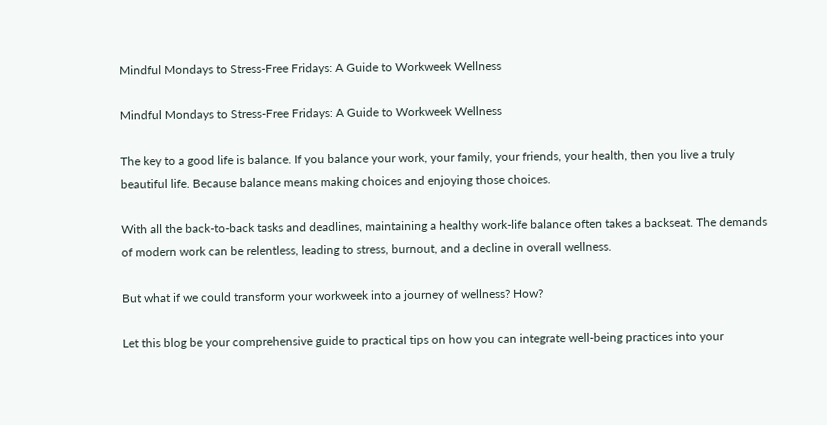Mindful Mondays to Stress-Free Fridays: A Guide to Workweek Wellness

Mindful Mondays to Stress-Free Fridays: A Guide to Workweek Wellness

The key to a good life is balance. If you balance your work, your family, your friends, your health, then you live a truly beautiful life. Because balance means making choices and enjoying those choices.

With all the back-to-back tasks and deadlines, maintaining a healthy work-life balance often takes a backseat. The demands of modern work can be relentless, leading to stress, burnout, and a decline in overall wellness.

But what if we could transform your workweek into a journey of wellness? How?

Let this blog be your comprehensive guide to practical tips on how you can integrate well-being practices into your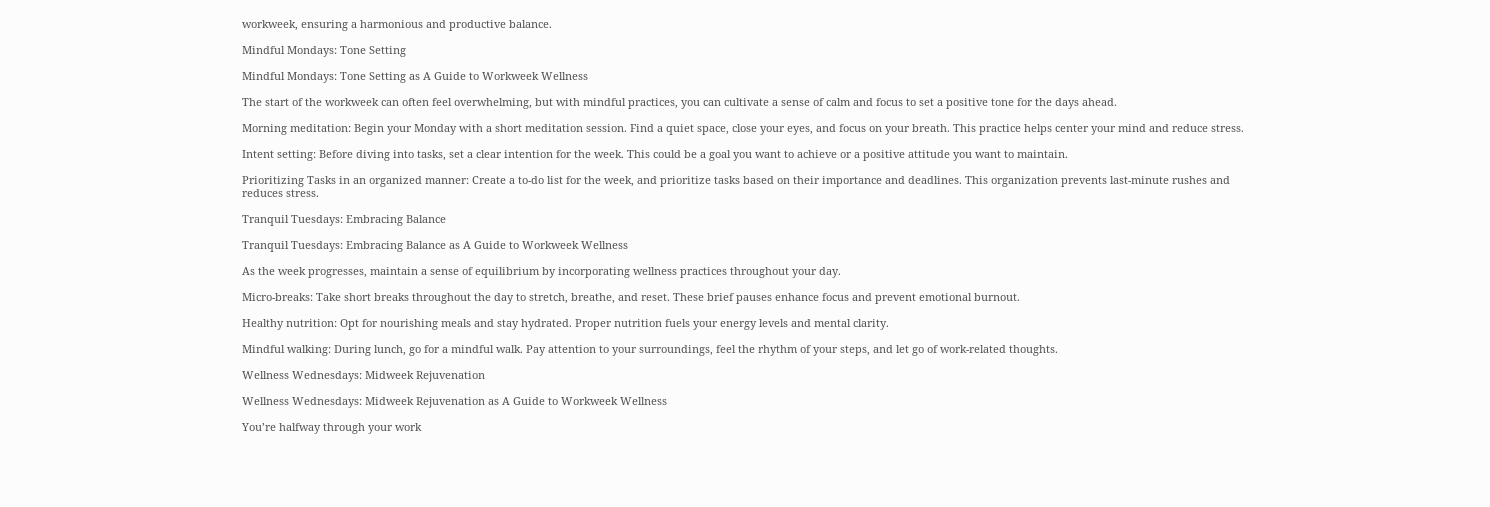workweek, ensuring a harmonious and productive balance.

Mindful Mondays: Tone Setting

Mindful Mondays: Tone Setting as A Guide to Workweek Wellness

The start of the workweek can often feel overwhelming, but with mindful practices, you can cultivate a sense of calm and focus to set a positive tone for the days ahead.

Morning meditation: Begin your Monday with a short meditation session. Find a quiet space, close your eyes, and focus on your breath. This practice helps center your mind and reduce stress.

Intent setting: Before diving into tasks, set a clear intention for the week. This could be a goal you want to achieve or a positive attitude you want to maintain.

Prioritizing Tasks in an organized manner: Create a to-do list for the week, and prioritize tasks based on their importance and deadlines. This organization prevents last-minute rushes and reduces stress.

Tranquil Tuesdays: Embracing Balance

Tranquil Tuesdays: Embracing Balance as A Guide to Workweek Wellness

As the week progresses, maintain a sense of equilibrium by incorporating wellness practices throughout your day.

Micro-breaks: Take short breaks throughout the day to stretch, breathe, and reset. These brief pauses enhance focus and prevent emotional burnout.

Healthy nutrition: Opt for nourishing meals and stay hydrated. Proper nutrition fuels your energy levels and mental clarity.

Mindful walking: During lunch, go for a mindful walk. Pay attention to your surroundings, feel the rhythm of your steps, and let go of work-related thoughts.

Wellness Wednesdays: Midweek Rejuvenation

Wellness Wednesdays: Midweek Rejuvenation as A Guide to Workweek Wellness

You’re halfway through your work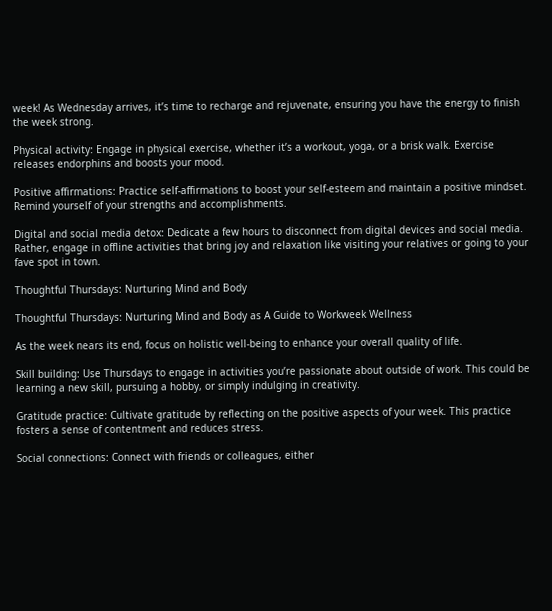week! As Wednesday arrives, it’s time to recharge and rejuvenate, ensuring you have the energy to finish the week strong.

Physical activity: Engage in physical exercise, whether it’s a workout, yoga, or a brisk walk. Exercise releases endorphins and boosts your mood.

Positive affirmations: Practice self-affirmations to boost your self-esteem and maintain a positive mindset. Remind yourself of your strengths and accomplishments.

Digital and social media detox: Dedicate a few hours to disconnect from digital devices and social media. Rather, engage in offline activities that bring joy and relaxation like visiting your relatives or going to your fave spot in town.

Thoughtful Thursdays: Nurturing Mind and Body

Thoughtful Thursdays: Nurturing Mind and Body as A Guide to Workweek Wellness

As the week nears its end, focus on holistic well-being to enhance your overall quality of life.

Skill building: Use Thursdays to engage in activities you’re passionate about outside of work. This could be learning a new skill, pursuing a hobby, or simply indulging in creativity.

Gratitude practice: Cultivate gratitude by reflecting on the positive aspects of your week. This practice fosters a sense of contentment and reduces stress.

Social connections: Connect with friends or colleagues, either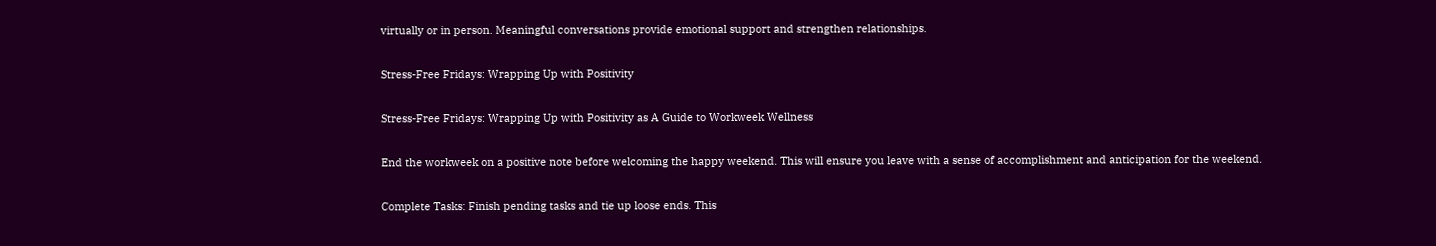virtually or in person. Meaningful conversations provide emotional support and strengthen relationships.

Stress-Free Fridays: Wrapping Up with Positivity

Stress-Free Fridays: Wrapping Up with Positivity as A Guide to Workweek Wellness

End the workweek on a positive note before welcoming the happy weekend. This will ensure you leave with a sense of accomplishment and anticipation for the weekend.

Complete Tasks: Finish pending tasks and tie up loose ends. This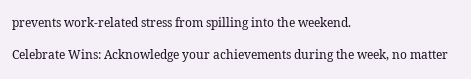prevents work-related stress from spilling into the weekend.

Celebrate Wins: Acknowledge your achievements during the week, no matter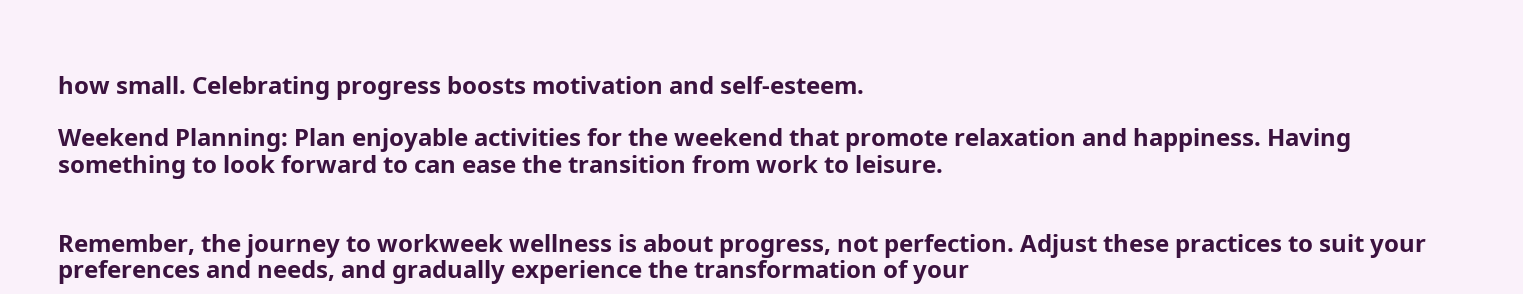how small. Celebrating progress boosts motivation and self-esteem.

Weekend Planning: Plan enjoyable activities for the weekend that promote relaxation and happiness. Having something to look forward to can ease the transition from work to leisure.


Remember, the journey to workweek wellness is about progress, not perfection. Adjust these practices to suit your preferences and needs, and gradually experience the transformation of your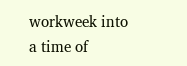workweek into a time of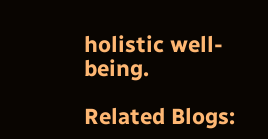holistic well-being.

Related Blogs: